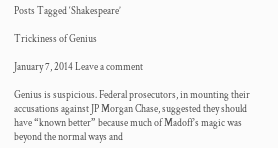Posts Tagged ‘Shakespeare’

Trickiness of Genius

January 7, 2014 Leave a comment

Genius is suspicious. Federal prosecutors, in mounting their accusations against JP Morgan Chase, suggested they should have “known better” because much of Madoff’s magic was beyond the normal ways and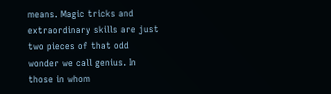means. Magic tricks and extraordinary skills are just two pieces of that odd wonder we call genius. In those in whom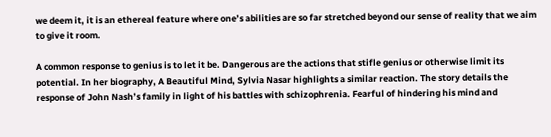we deem it, it is an ethereal feature where one’s abilities are so far stretched beyond our sense of reality that we aim to give it room.

A common response to genius is to let it be. Dangerous are the actions that stifle genius or otherwise limit its potential. In her biography, A Beautiful Mind, Sylvia Nasar highlights a similar reaction. The story details the response of John Nash’s family in light of his battles with schizophrenia. Fearful of hindering his mind and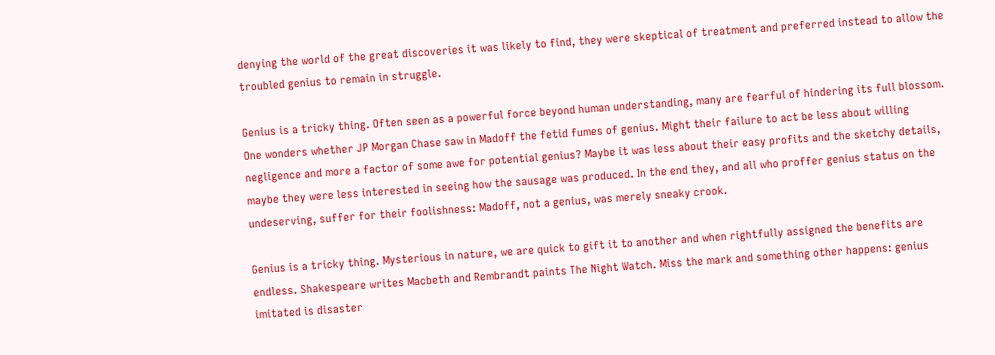denying the world of the great discoveries it was likely to find, they were skeptical of treatment and preferred instead to allow the troubled genius to remain in struggle.

Genius is a tricky thing. Often seen as a powerful force beyond human understanding, many are fearful of hindering its full blossom. One wonders whether JP Morgan Chase saw in Madoff the fetid fumes of genius. Might their failure to act be less about willing negligence and more a factor of some awe for potential genius? Maybe it was less about their easy profits and the sketchy details, maybe they were less interested in seeing how the sausage was produced. In the end they, and all who proffer genius status on the undeserving, suffer for their foolishness: Madoff, not a genius, was merely sneaky crook.

Genius is a tricky thing. Mysterious in nature, we are quick to gift it to another and when rightfully assigned the benefits are endless. Shakespeare writes Macbeth and Rembrandt paints The Night Watch. Miss the mark and something other happens: genius imitated is disaster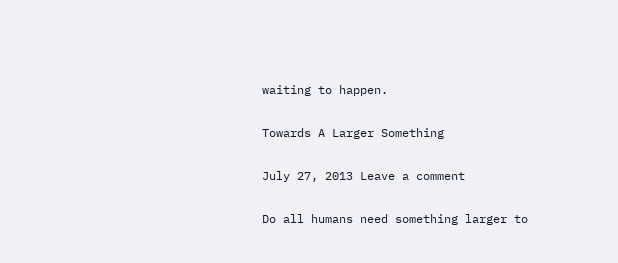waiting to happen.

Towards A Larger Something

July 27, 2013 Leave a comment

Do all humans need something larger to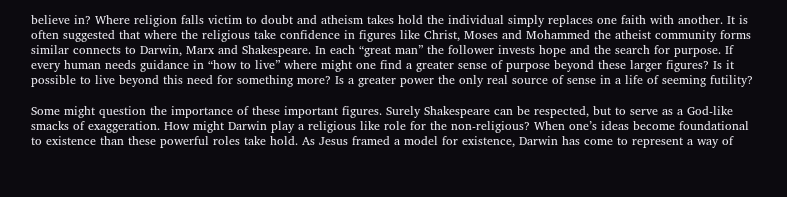believe in? Where religion falls victim to doubt and atheism takes hold the individual simply replaces one faith with another. It is often suggested that where the religious take confidence in figures like Christ, Moses and Mohammed the atheist community forms similar connects to Darwin, Marx and Shakespeare. In each “great man” the follower invests hope and the search for purpose. If every human needs guidance in “how to live” where might one find a greater sense of purpose beyond these larger figures? Is it possible to live beyond this need for something more? Is a greater power the only real source of sense in a life of seeming futility?

Some might question the importance of these important figures. Surely Shakespeare can be respected, but to serve as a God-like smacks of exaggeration. How might Darwin play a religious like role for the non-religious? When one’s ideas become foundational to existence than these powerful roles take hold. As Jesus framed a model for existence, Darwin has come to represent a way of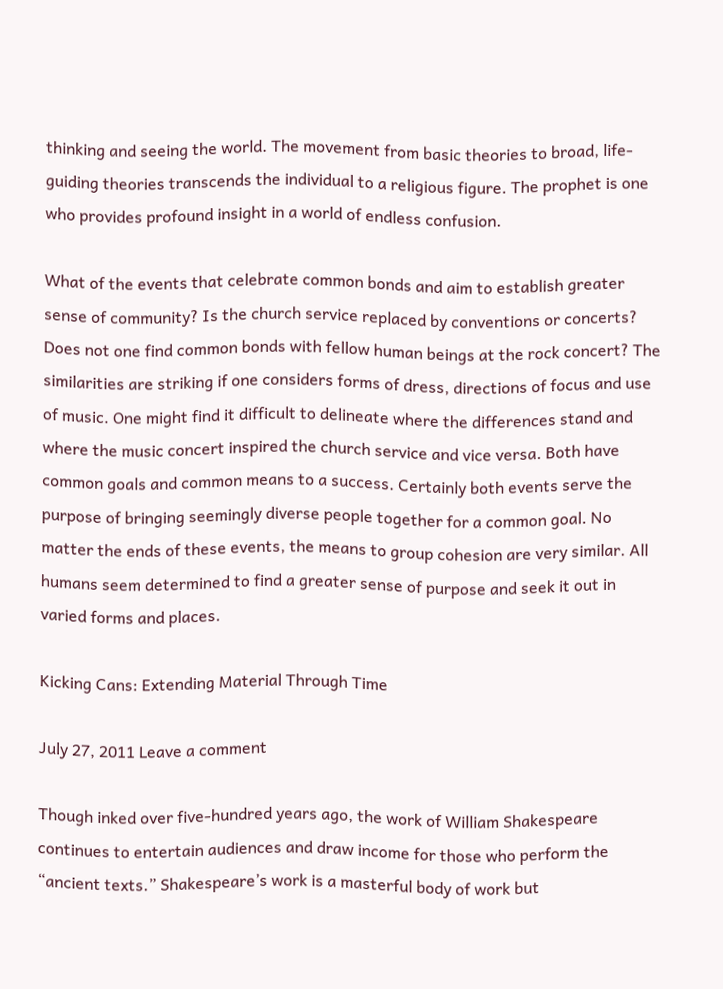thinking and seeing the world. The movement from basic theories to broad, life-guiding theories transcends the individual to a religious figure. The prophet is one who provides profound insight in a world of endless confusion.

What of the events that celebrate common bonds and aim to establish greater sense of community? Is the church service replaced by conventions or concerts? Does not one find common bonds with fellow human beings at the rock concert? The similarities are striking if one considers forms of dress, directions of focus and use of music. One might find it difficult to delineate where the differences stand and where the music concert inspired the church service and vice versa. Both have common goals and common means to a success. Certainly both events serve the purpose of bringing seemingly diverse people together for a common goal. No matter the ends of these events, the means to group cohesion are very similar. All humans seem determined to find a greater sense of purpose and seek it out in varied forms and places.

Kicking Cans: Extending Material Through Time

July 27, 2011 Leave a comment

Though inked over five-hundred years ago, the work of William Shakespeare continues to entertain audiences and draw income for those who perform the “ancient texts.” Shakespeare’s work is a masterful body of work but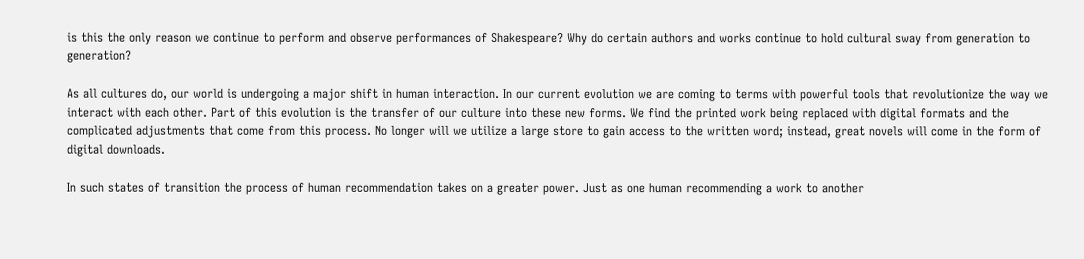is this the only reason we continue to perform and observe performances of Shakespeare? Why do certain authors and works continue to hold cultural sway from generation to generation?

As all cultures do, our world is undergoing a major shift in human interaction. In our current evolution we are coming to terms with powerful tools that revolutionize the way we interact with each other. Part of this evolution is the transfer of our culture into these new forms. We find the printed work being replaced with digital formats and the complicated adjustments that come from this process. No longer will we utilize a large store to gain access to the written word; instead, great novels will come in the form of digital downloads.

In such states of transition the process of human recommendation takes on a greater power. Just as one human recommending a work to another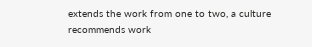extends the work from one to two, a culture recommends work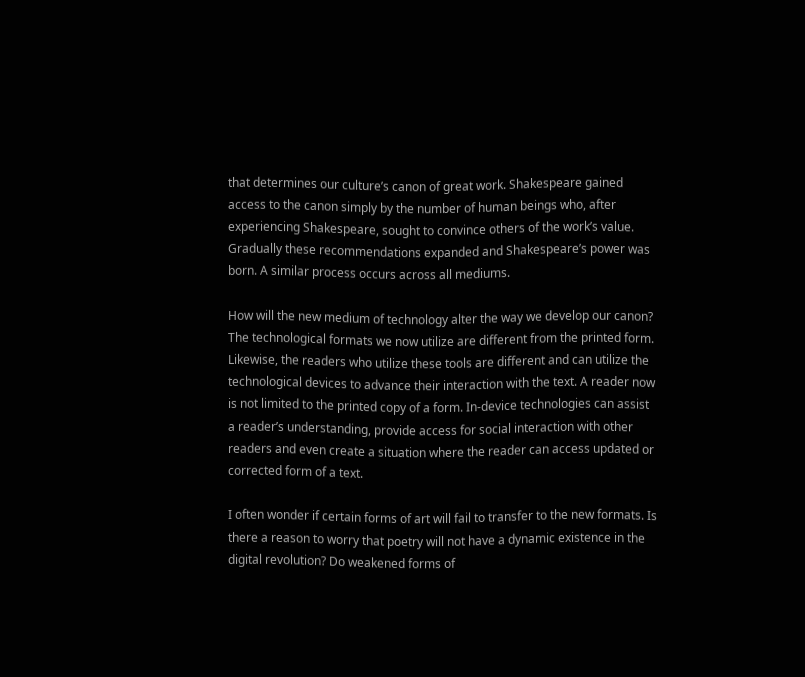that determines our culture’s canon of great work. Shakespeare gained access to the canon simply by the number of human beings who, after experiencing Shakespeare, sought to convince others of the work’s value. Gradually these recommendations expanded and Shakespeare’s power was born. A similar process occurs across all mediums.

How will the new medium of technology alter the way we develop our canon? The technological formats we now utilize are different from the printed form. Likewise, the readers who utilize these tools are different and can utilize the technological devices to advance their interaction with the text. A reader now is not limited to the printed copy of a form. In-device technologies can assist a reader’s understanding, provide access for social interaction with other readers and even create a situation where the reader can access updated or corrected form of a text.

I often wonder if certain forms of art will fail to transfer to the new formats. Is there a reason to worry that poetry will not have a dynamic existence in the digital revolution? Do weakened forms of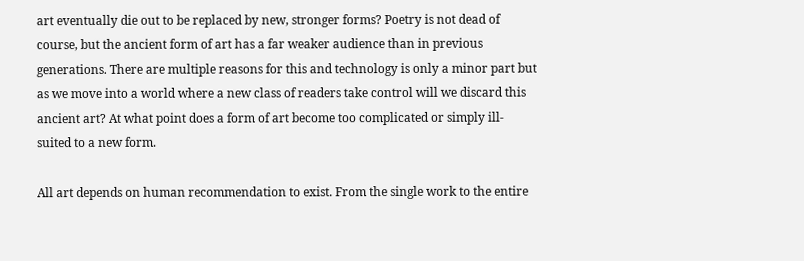art eventually die out to be replaced by new, stronger forms? Poetry is not dead of course, but the ancient form of art has a far weaker audience than in previous generations. There are multiple reasons for this and technology is only a minor part but as we move into a world where a new class of readers take control will we discard this ancient art? At what point does a form of art become too complicated or simply ill-suited to a new form.

All art depends on human recommendation to exist. From the single work to the entire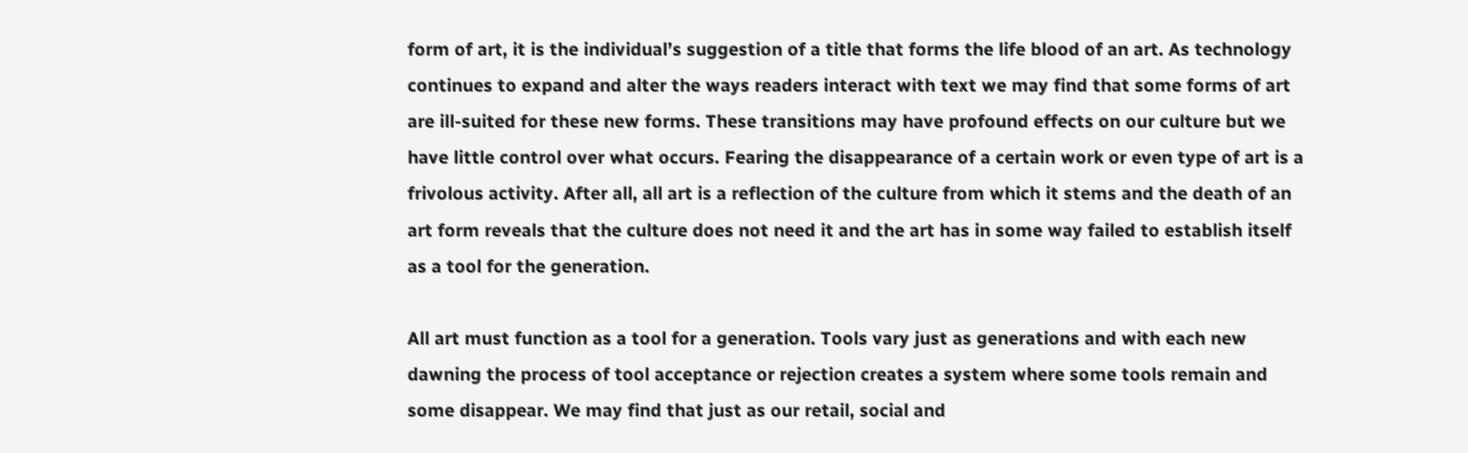form of art, it is the individual’s suggestion of a title that forms the life blood of an art. As technology continues to expand and alter the ways readers interact with text we may find that some forms of art are ill-suited for these new forms. These transitions may have profound effects on our culture but we have little control over what occurs. Fearing the disappearance of a certain work or even type of art is a frivolous activity. After all, all art is a reflection of the culture from which it stems and the death of an art form reveals that the culture does not need it and the art has in some way failed to establish itself as a tool for the generation.

All art must function as a tool for a generation. Tools vary just as generations and with each new dawning the process of tool acceptance or rejection creates a system where some tools remain and some disappear. We may find that just as our retail, social and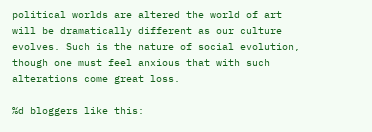political worlds are altered the world of art will be dramatically different as our culture evolves. Such is the nature of social evolution, though one must feel anxious that with such alterations come great loss.

%d bloggers like this: